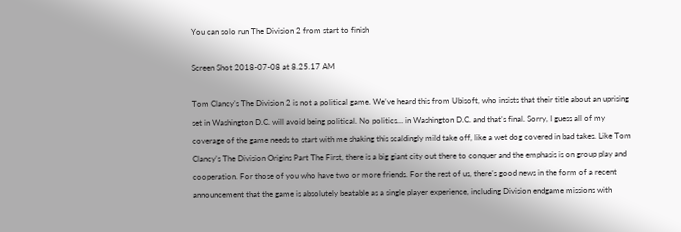You can solo run The Division 2 from start to finish

Screen Shot 2018-07-08 at 8.25.17 AM

Tom Clancy’s The Division 2 is not a political game. We’ve heard this from Ubisoft, who insists that their title about an uprising set in Washington D.C. will avoid being political. No politics… in Washington D.C. and that’s final. Sorry, I guess all of my coverage of the game needs to start with me shaking this scaldingly mild take off, like a wet dog covered in bad takes. Like Tom Clancy’s The Division Origins Part The First, there is a big giant city out there to conquer and the emphasis is on group play and cooperation. For those of you who have two or more friends. For the rest of us, there’s good news in the form of a recent announcement that the game is absolutely beatable as a single player experience, including Division endgame missions with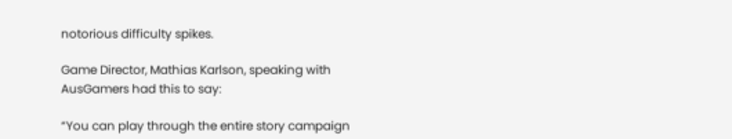notorious difficulty spikes.

Game Director, Mathias Karlson, speaking with AusGamers had this to say:

“You can play through the entire story campaign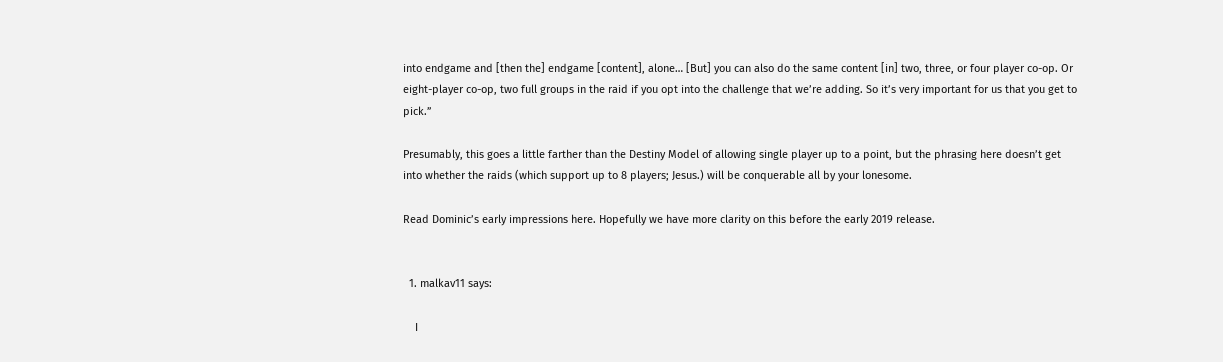into endgame and [then the] endgame [content], alone… [But] you can also do the same content [in] two, three, or four player co-op. Or eight-player co-op, two full groups in the raid if you opt into the challenge that we’re adding. So it’s very important for us that you get to pick.”

Presumably, this goes a little farther than the Destiny Model of allowing single player up to a point, but the phrasing here doesn’t get into whether the raids (which support up to 8 players; Jesus.) will be conquerable all by your lonesome.

Read Dominic’s early impressions here. Hopefully we have more clarity on this before the early 2019 release.


  1. malkav11 says:

    I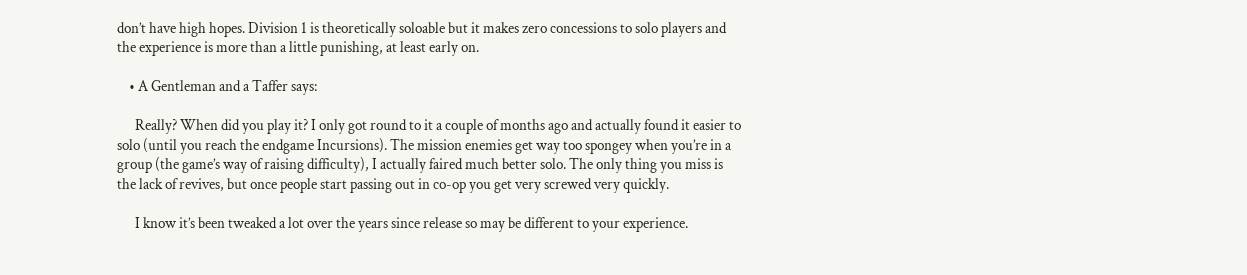don’t have high hopes. Division 1 is theoretically soloable but it makes zero concessions to solo players and the experience is more than a little punishing, at least early on.

    • A Gentleman and a Taffer says:

      Really? When did you play it? I only got round to it a couple of months ago and actually found it easier to solo (until you reach the endgame Incursions). The mission enemies get way too spongey when you’re in a group (the game’s way of raising difficulty), I actually faired much better solo. The only thing you miss is the lack of revives, but once people start passing out in co-op you get very screwed very quickly.

      I know it’s been tweaked a lot over the years since release so may be different to your experience.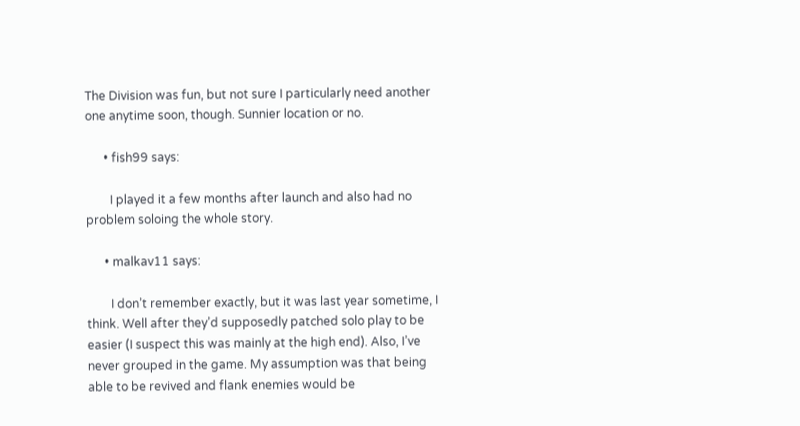The Division was fun, but not sure I particularly need another one anytime soon, though. Sunnier location or no.

      • fish99 says:

        I played it a few months after launch and also had no problem soloing the whole story.

      • malkav11 says:

        I don’t remember exactly, but it was last year sometime, I think. Well after they’d supposedly patched solo play to be easier (I suspect this was mainly at the high end). Also, I’ve never grouped in the game. My assumption was that being able to be revived and flank enemies would be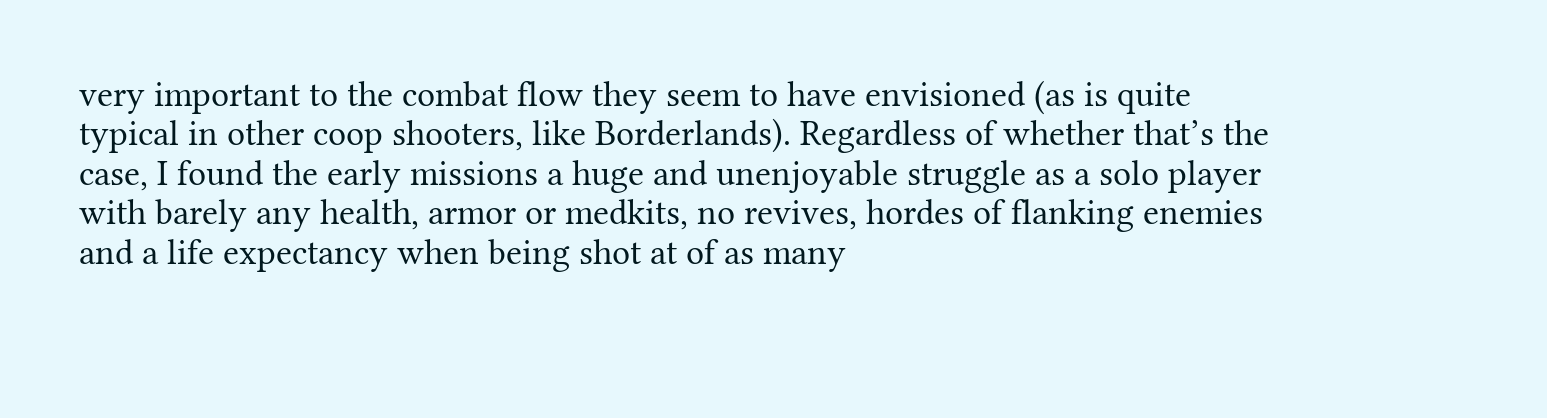very important to the combat flow they seem to have envisioned (as is quite typical in other coop shooters, like Borderlands). Regardless of whether that’s the case, I found the early missions a huge and unenjoyable struggle as a solo player with barely any health, armor or medkits, no revives, hordes of flanking enemies and a life expectancy when being shot at of as many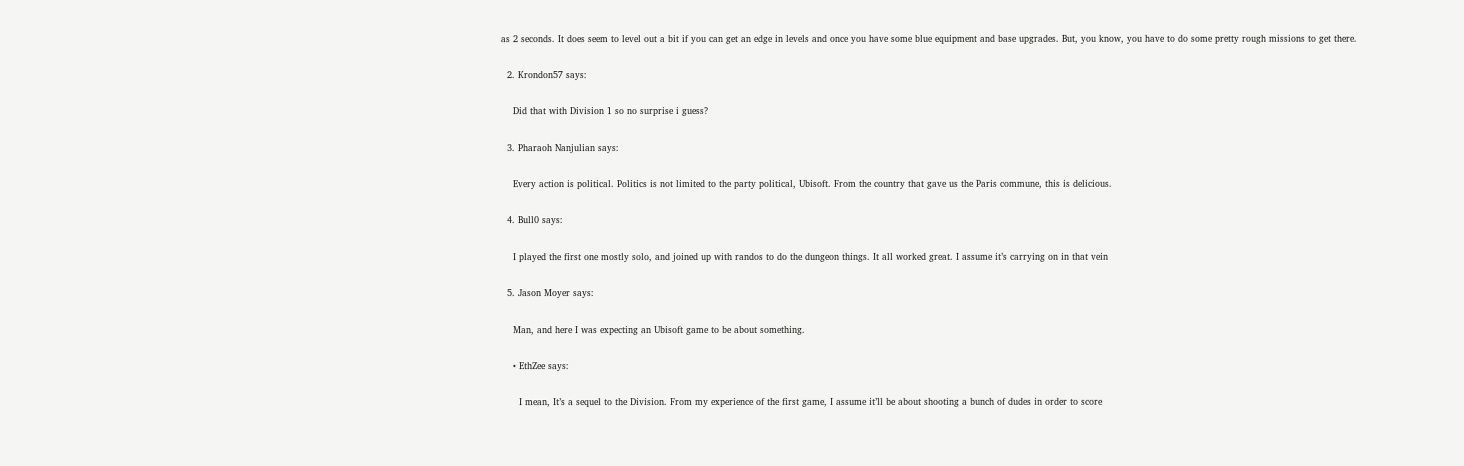as 2 seconds. It does seem to level out a bit if you can get an edge in levels and once you have some blue equipment and base upgrades. But, you know, you have to do some pretty rough missions to get there.

  2. Krondon57 says:

    Did that with Division 1 so no surprise i guess?

  3. Pharaoh Nanjulian says:

    Every action is political. Politics is not limited to the party political, Ubisoft. From the country that gave us the Paris commune, this is delicious.

  4. Bull0 says:

    I played the first one mostly solo, and joined up with randos to do the dungeon things. It all worked great. I assume it’s carrying on in that vein

  5. Jason Moyer says:

    Man, and here I was expecting an Ubisoft game to be about something.

    • EthZee says:

      I mean, It’s a sequel to the Division. From my experience of the first game, I assume it’ll be about shooting a bunch of dudes in order to score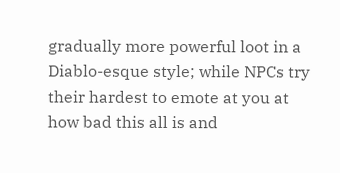gradually more powerful loot in a Diablo-esque style; while NPCs try their hardest to emote at you at how bad this all is and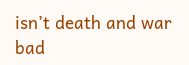isn’t death and war bad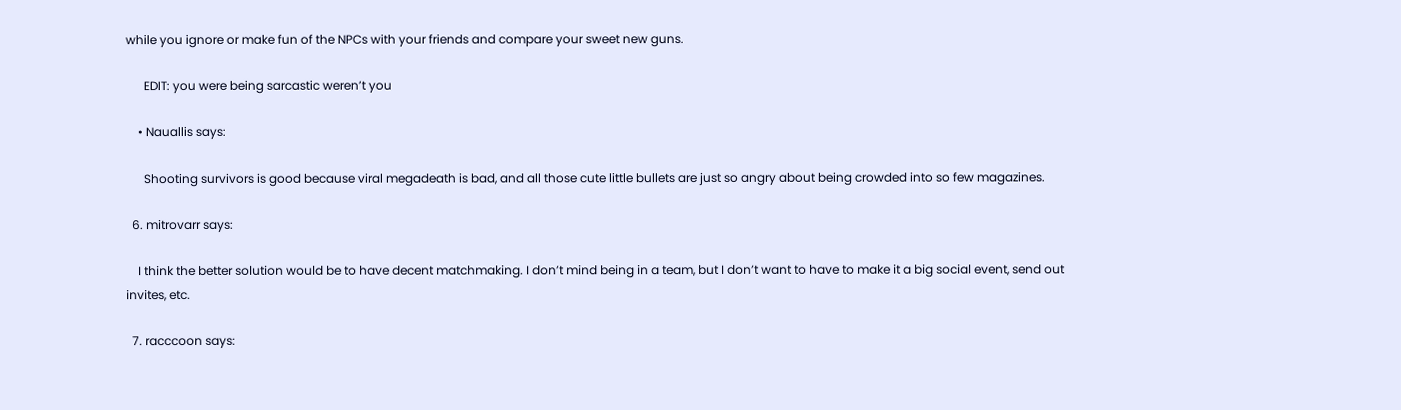while you ignore or make fun of the NPCs with your friends and compare your sweet new guns.

      EDIT: you were being sarcastic weren’t you

    • Nauallis says:

      Shooting survivors is good because viral megadeath is bad, and all those cute little bullets are just so angry about being crowded into so few magazines.

  6. mitrovarr says:

    I think the better solution would be to have decent matchmaking. I don’t mind being in a team, but I don’t want to have to make it a big social event, send out invites, etc.

  7. racccoon says: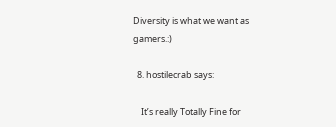Diversity is what we want as gamers.:)

  8. hostilecrab says:

    It’s really Totally Fine for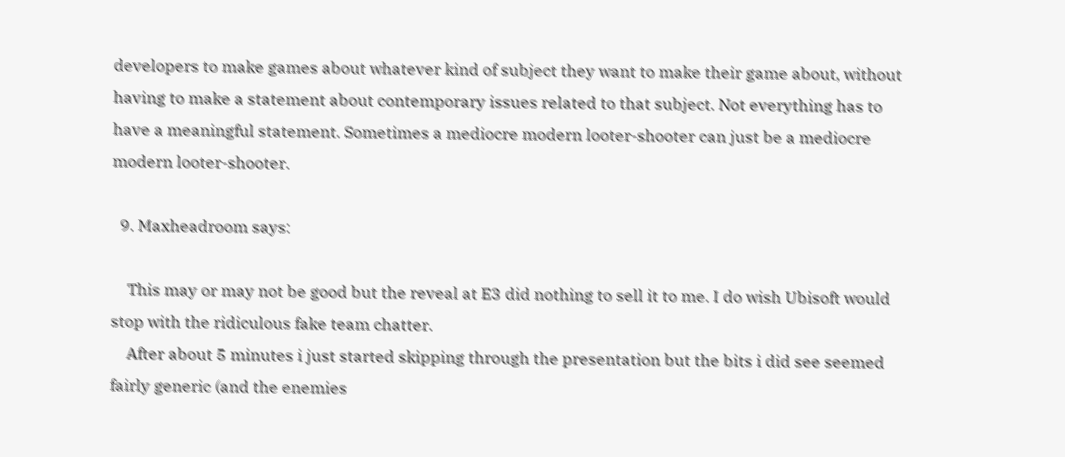developers to make games about whatever kind of subject they want to make their game about, without having to make a statement about contemporary issues related to that subject. Not everything has to have a meaningful statement. Sometimes a mediocre modern looter-shooter can just be a mediocre modern looter-shooter.

  9. Maxheadroom says:

    This may or may not be good but the reveal at E3 did nothing to sell it to me. I do wish Ubisoft would stop with the ridiculous fake team chatter.
    After about 5 minutes i just started skipping through the presentation but the bits i did see seemed fairly generic (and the enemies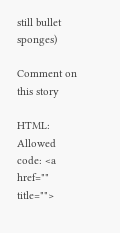still bullet sponges)

Comment on this story

HTML: Allowed code: <a href="" title="">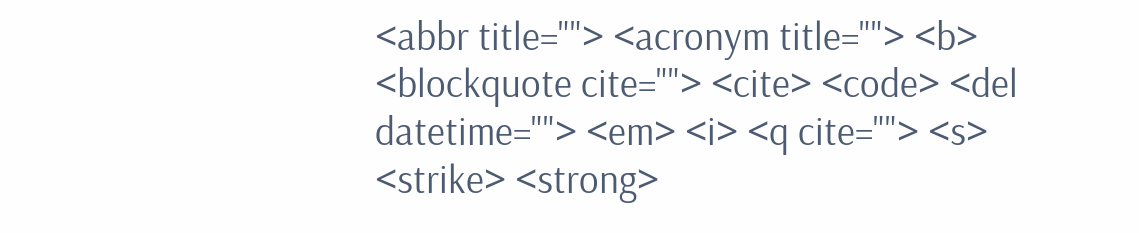<abbr title=""> <acronym title=""> <b> <blockquote cite=""> <cite> <code> <del datetime=""> <em> <i> <q cite=""> <s> <strike> <strong>